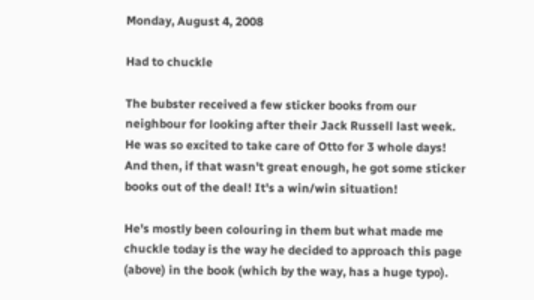Monday, August 4, 2008

Had to chuckle

The bubster received a few sticker books from our neighbour for looking after their Jack Russell last week. He was so excited to take care of Otto for 3 whole days! And then, if that wasn't great enough, he got some sticker books out of the deal! It's a win/win situation!

He's mostly been colouring in them but what made me chuckle today is the way he decided to approach this page (above) in the book (which by the way, has a huge typo).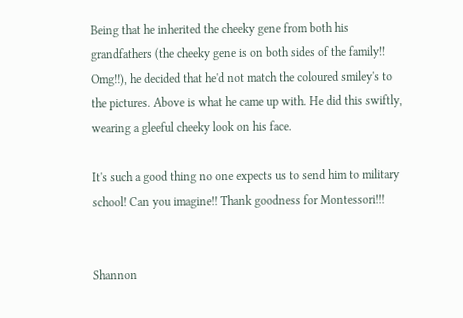Being that he inherited the cheeky gene from both his grandfathers (the cheeky gene is on both sides of the family!! Omg!!), he decided that he'd not match the coloured smiley's to the pictures. Above is what he came up with. He did this swiftly, wearing a gleeful cheeky look on his face.

It's such a good thing no one expects us to send him to military school! Can you imagine!! Thank goodness for Montessori!!!


Shannon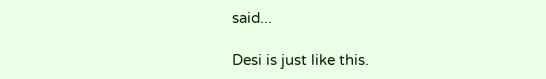said...

Desi is just like this.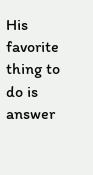His favorite thing to do is answer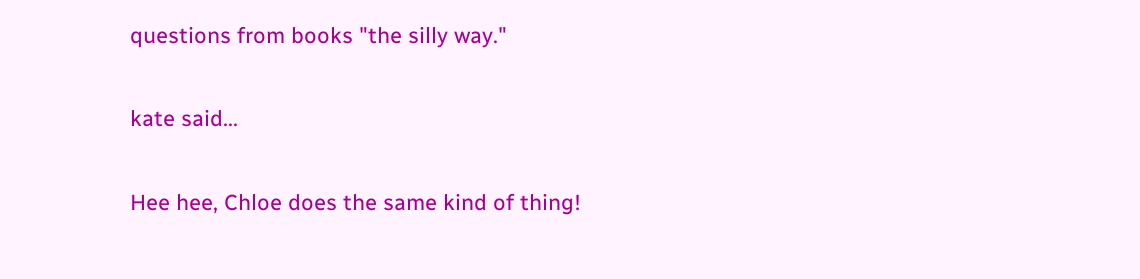questions from books "the silly way."

kate said...

Hee hee, Chloe does the same kind of thing!